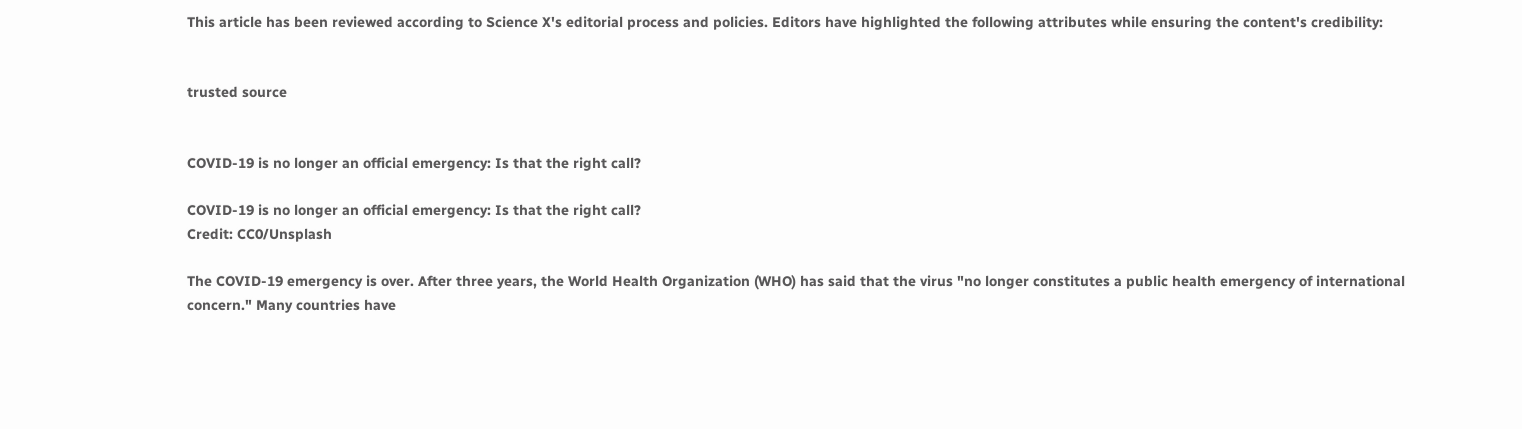This article has been reviewed according to Science X's editorial process and policies. Editors have highlighted the following attributes while ensuring the content's credibility:


trusted source


COVID-19 is no longer an official emergency: Is that the right call?

COVID-19 is no longer an official emergency: Is that the right call?
Credit: CC0/Unsplash

The COVID-19 emergency is over. After three years, the World Health Organization (WHO) has said that the virus "no longer constitutes a public health emergency of international concern." Many countries have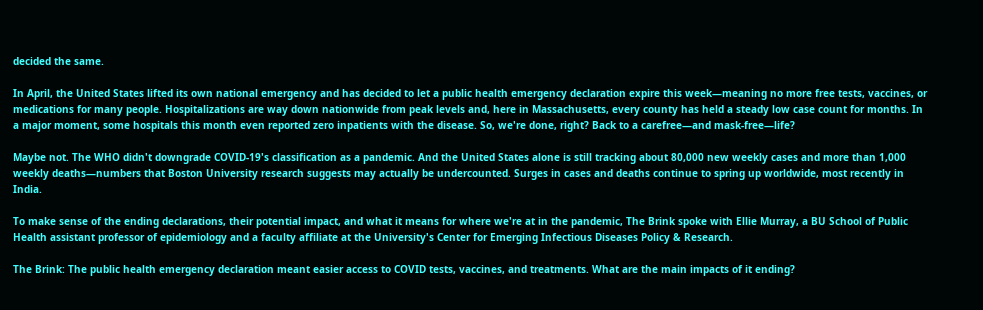decided the same.

In April, the United States lifted its own national emergency and has decided to let a public health emergency declaration expire this week—meaning no more free tests, vaccines, or medications for many people. Hospitalizations are way down nationwide from peak levels and, here in Massachusetts, every county has held a steady low case count for months. In a major moment, some hospitals this month even reported zero inpatients with the disease. So, we're done, right? Back to a carefree—and mask-free—life?

Maybe not. The WHO didn't downgrade COVID-19's classification as a pandemic. And the United States alone is still tracking about 80,000 new weekly cases and more than 1,000 weekly deaths—numbers that Boston University research suggests may actually be undercounted. Surges in cases and deaths continue to spring up worldwide, most recently in India.

To make sense of the ending declarations, their potential impact, and what it means for where we're at in the pandemic, The Brink spoke with Ellie Murray, a BU School of Public Health assistant professor of epidemiology and a faculty affiliate at the University's Center for Emerging Infectious Diseases Policy & Research.

The Brink: The public health emergency declaration meant easier access to COVID tests, vaccines, and treatments. What are the main impacts of it ending?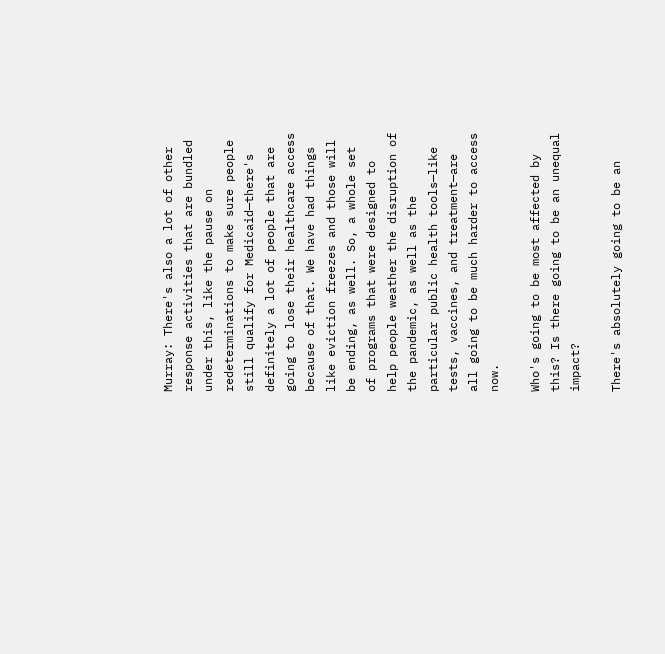Murray: There's also a lot of other response activities that are bundled under this, like the pause on redeterminations to make sure people still qualify for Medicaid—there's definitely a lot of people that are going to lose their healthcare access because of that. We have had things like eviction freezes and those will be ending, as well. So, a whole set of programs that were designed to help people weather the disruption of the pandemic, as well as the particular public health tools—like tests, vaccines, and treatment—are all going to be much harder to access now.

Who's going to be most affected by this? Is there going to be an unequal impact?

There's absolutely going to be an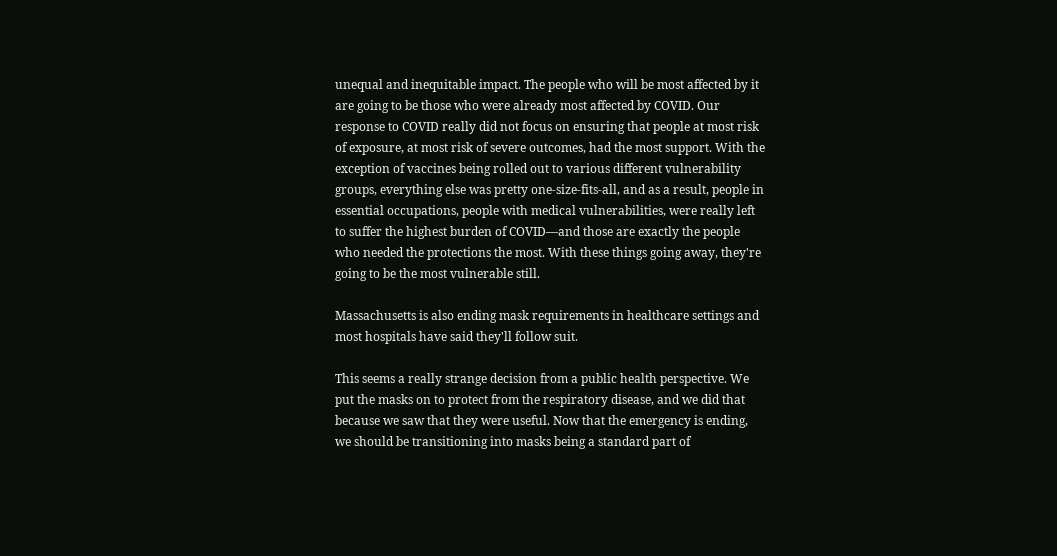unequal and inequitable impact. The people who will be most affected by it are going to be those who were already most affected by COVID. Our response to COVID really did not focus on ensuring that people at most risk of exposure, at most risk of severe outcomes, had the most support. With the exception of vaccines being rolled out to various different vulnerability groups, everything else was pretty one-size-fits-all, and as a result, people in essential occupations, people with medical vulnerabilities, were really left to suffer the highest burden of COVID—and those are exactly the people who needed the protections the most. With these things going away, they're going to be the most vulnerable still.

Massachusetts is also ending mask requirements in healthcare settings and most hospitals have said they'll follow suit.

This seems a really strange decision from a public health perspective. We put the masks on to protect from the respiratory disease, and we did that because we saw that they were useful. Now that the emergency is ending, we should be transitioning into masks being a standard part of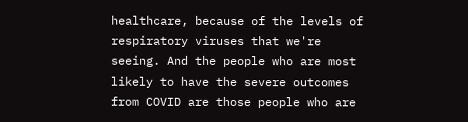healthcare, because of the levels of respiratory viruses that we're seeing. And the people who are most likely to have the severe outcomes from COVID are those people who are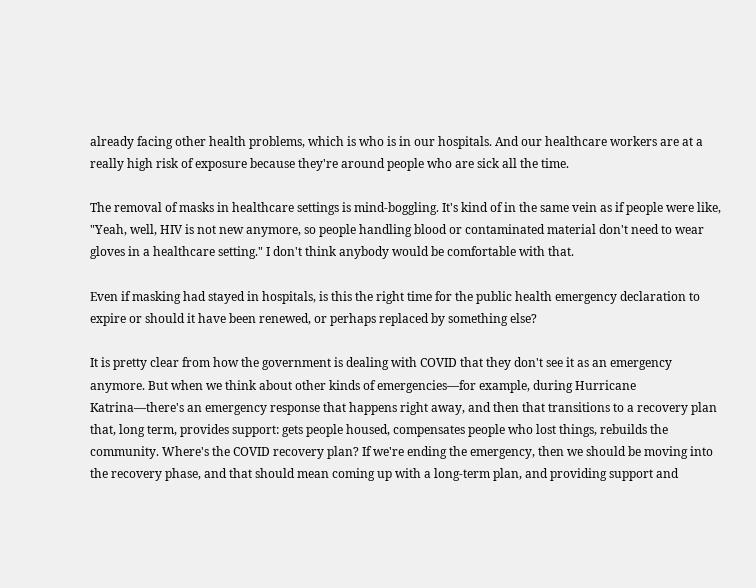already facing other health problems, which is who is in our hospitals. And our healthcare workers are at a really high risk of exposure because they're around people who are sick all the time.

The removal of masks in healthcare settings is mind-boggling. It's kind of in the same vein as if people were like, "Yeah, well, HIV is not new anymore, so people handling blood or contaminated material don't need to wear gloves in a healthcare setting." I don't think anybody would be comfortable with that.

Even if masking had stayed in hospitals, is this the right time for the public health emergency declaration to expire or should it have been renewed, or perhaps replaced by something else?

It is pretty clear from how the government is dealing with COVID that they don't see it as an emergency anymore. But when we think about other kinds of emergencies—for example, during Hurricane Katrina—there's an emergency response that happens right away, and then that transitions to a recovery plan that, long term, provides support: gets people housed, compensates people who lost things, rebuilds the community. Where's the COVID recovery plan? If we're ending the emergency, then we should be moving into the recovery phase, and that should mean coming up with a long-term plan, and providing support and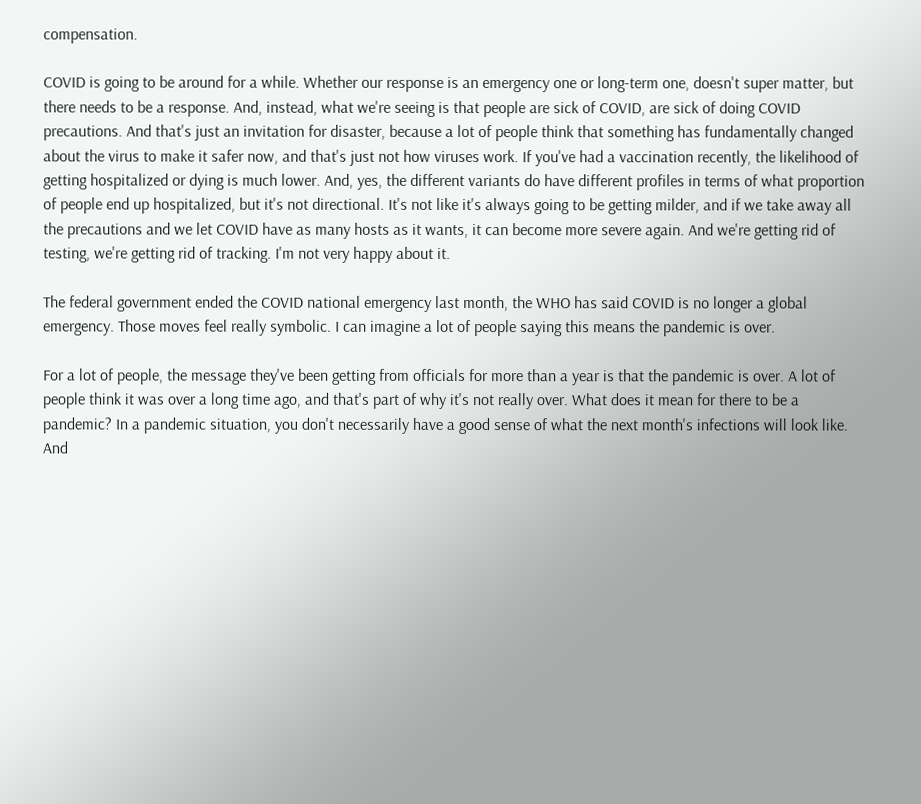compensation.

COVID is going to be around for a while. Whether our response is an emergency one or long-term one, doesn't super matter, but there needs to be a response. And, instead, what we're seeing is that people are sick of COVID, are sick of doing COVID precautions. And that's just an invitation for disaster, because a lot of people think that something has fundamentally changed about the virus to make it safer now, and that's just not how viruses work. If you've had a vaccination recently, the likelihood of getting hospitalized or dying is much lower. And, yes, the different variants do have different profiles in terms of what proportion of people end up hospitalized, but it's not directional. It's not like it's always going to be getting milder, and if we take away all the precautions and we let COVID have as many hosts as it wants, it can become more severe again. And we're getting rid of testing, we're getting rid of tracking. I'm not very happy about it.

The federal government ended the COVID national emergency last month, the WHO has said COVID is no longer a global emergency. Those moves feel really symbolic. I can imagine a lot of people saying this means the pandemic is over.

For a lot of people, the message they've been getting from officials for more than a year is that the pandemic is over. A lot of people think it was over a long time ago, and that's part of why it's not really over. What does it mean for there to be a pandemic? In a pandemic situation, you don't necessarily have a good sense of what the next month's infections will look like. And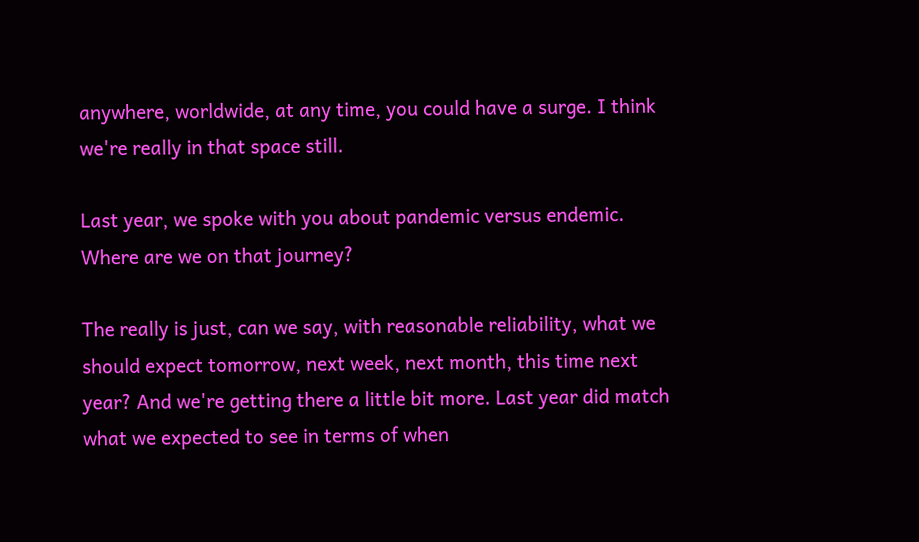anywhere, worldwide, at any time, you could have a surge. I think we're really in that space still.

Last year, we spoke with you about pandemic versus endemic. Where are we on that journey?

The really is just, can we say, with reasonable reliability, what we should expect tomorrow, next week, next month, this time next year? And we're getting there a little bit more. Last year did match what we expected to see in terms of when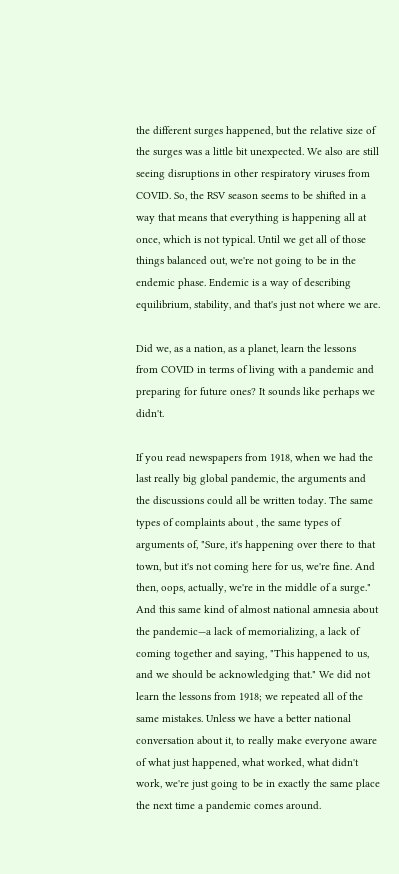the different surges happened, but the relative size of the surges was a little bit unexpected. We also are still seeing disruptions in other respiratory viruses from COVID. So, the RSV season seems to be shifted in a way that means that everything is happening all at once, which is not typical. Until we get all of those things balanced out, we're not going to be in the endemic phase. Endemic is a way of describing equilibrium, stability, and that's just not where we are.

Did we, as a nation, as a planet, learn the lessons from COVID in terms of living with a pandemic and preparing for future ones? It sounds like perhaps we didn't.

If you read newspapers from 1918, when we had the last really big global pandemic, the arguments and the discussions could all be written today. The same types of complaints about , the same types of arguments of, "Sure, it's happening over there to that town, but it's not coming here for us, we're fine. And then, oops, actually, we're in the middle of a surge." And this same kind of almost national amnesia about the pandemic—a lack of memorializing, a lack of coming together and saying, "This happened to us, and we should be acknowledging that." We did not learn the lessons from 1918; we repeated all of the same mistakes. Unless we have a better national conversation about it, to really make everyone aware of what just happened, what worked, what didn't work, we're just going to be in exactly the same place the next time a pandemic comes around.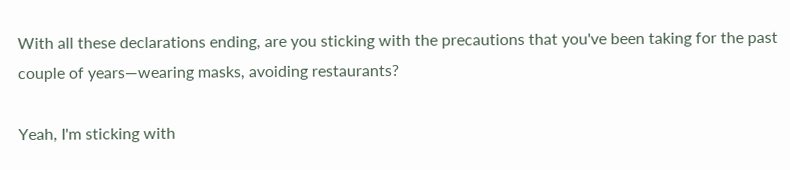With all these declarations ending, are you sticking with the precautions that you've been taking for the past couple of years—wearing masks, avoiding restaurants?

Yeah, I'm sticking with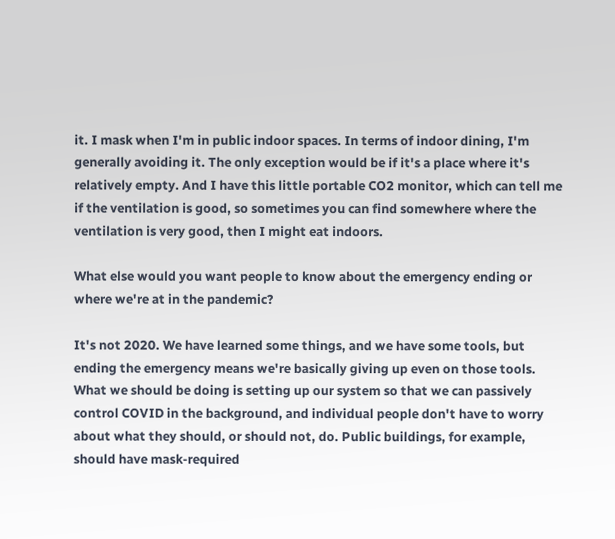it. I mask when I'm in public indoor spaces. In terms of indoor dining, I'm generally avoiding it. The only exception would be if it's a place where it's relatively empty. And I have this little portable CO2 monitor, which can tell me if the ventilation is good, so sometimes you can find somewhere where the ventilation is very good, then I might eat indoors.

What else would you want people to know about the emergency ending or where we're at in the pandemic?

It's not 2020. We have learned some things, and we have some tools, but ending the emergency means we're basically giving up even on those tools. What we should be doing is setting up our system so that we can passively control COVID in the background, and individual people don't have to worry about what they should, or should not, do. Public buildings, for example, should have mask-required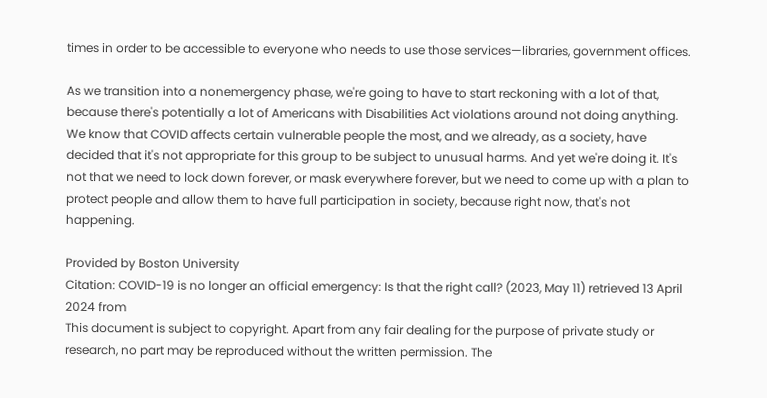times in order to be accessible to everyone who needs to use those services—libraries, government offices.

As we transition into a nonemergency phase, we're going to have to start reckoning with a lot of that, because there's potentially a lot of Americans with Disabilities Act violations around not doing anything. We know that COVID affects certain vulnerable people the most, and we already, as a society, have decided that it's not appropriate for this group to be subject to unusual harms. And yet we're doing it. It's not that we need to lock down forever, or mask everywhere forever, but we need to come up with a plan to protect people and allow them to have full participation in society, because right now, that's not happening.

Provided by Boston University
Citation: COVID-19 is no longer an official emergency: Is that the right call? (2023, May 11) retrieved 13 April 2024 from
This document is subject to copyright. Apart from any fair dealing for the purpose of private study or research, no part may be reproduced without the written permission. The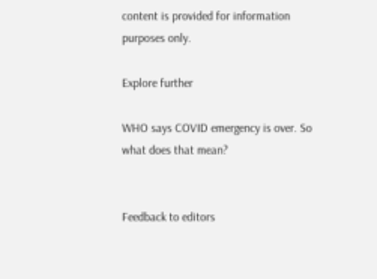content is provided for information purposes only.

Explore further

WHO says COVID emergency is over. So what does that mean?


Feedback to editors